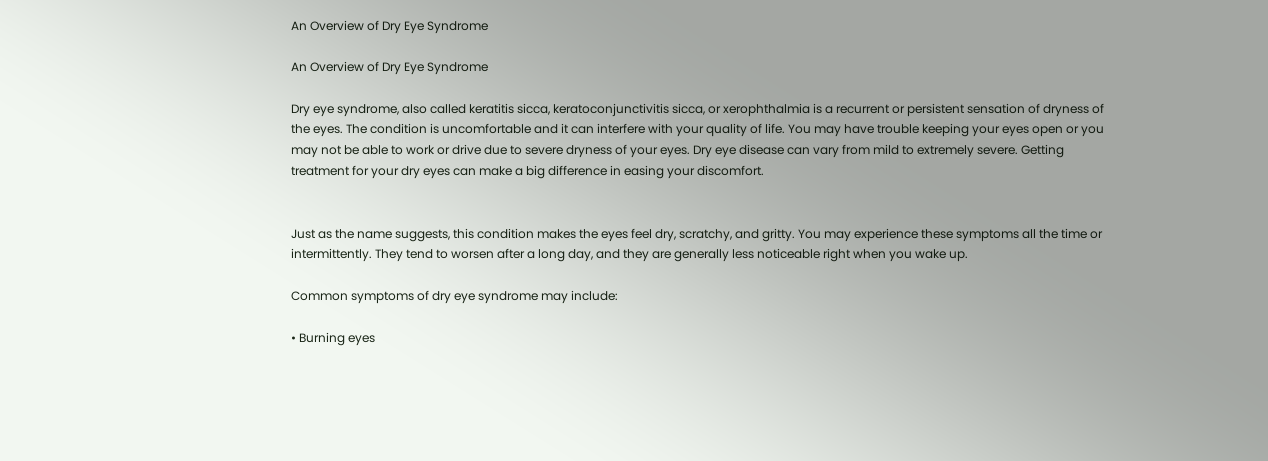An Overview of Dry Eye Syndrome

An Overview of Dry Eye Syndrome

Dry eye syndrome, also called keratitis sicca, keratoconjunctivitis sicca, or xerophthalmia is a recurrent or persistent sensation of dryness of the eyes. The condition is uncomfortable and it can interfere with your quality of life. You may have trouble keeping your eyes open or you may not be able to work or drive due to severe dryness of your eyes. Dry eye disease can vary from mild to extremely severe. Getting treatment for your dry eyes can make a big difference in easing your discomfort.


Just as the name suggests, this condition makes the eyes feel dry, scratchy, and gritty. You may experience these symptoms all the time or intermittently. They tend to worsen after a long day, and they are generally less noticeable right when you wake up.

Common symptoms of dry eye syndrome may include:

• Burning eyes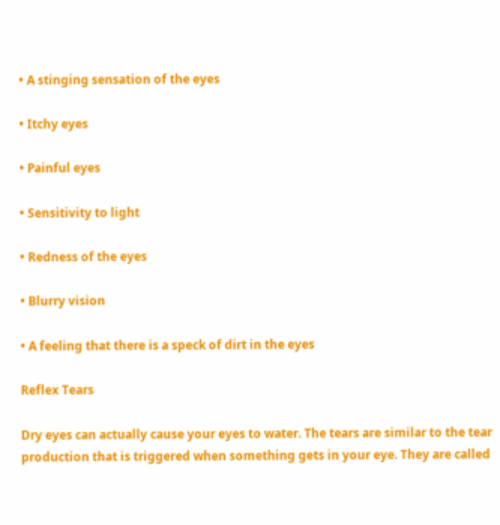• A stinging sensation of the eyes

• Itchy eyes

• Painful eyes

• Sensitivity to light

• Redness of the eyes

• Blurry vision

• A feeling that there is a speck of dirt in the eyes

Reflex Tears

Dry eyes can actually cause your eyes to water. The tears are similar to the tear production that is triggered when something gets in your eye. They are called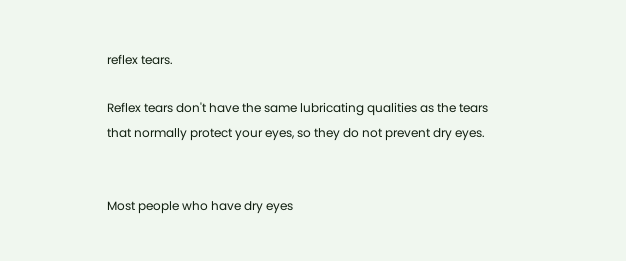reflex tears.

Reflex tears don't have the same lubricating qualities as the tears that normally protect your eyes, so they do not prevent dry eyes.


Most people who have dry eyes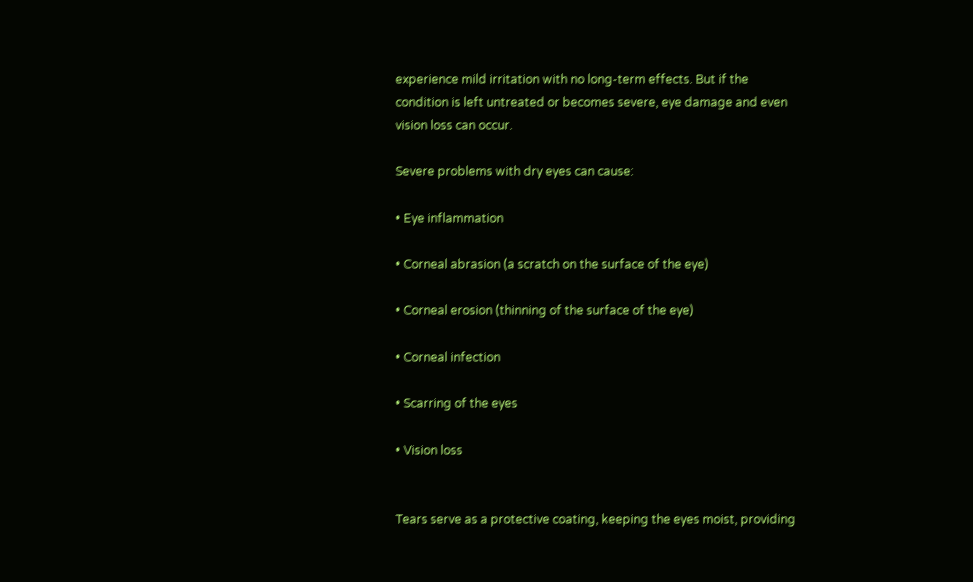experience mild irritation with no long-term effects. But if the condition is left untreated or becomes severe, eye damage and even vision loss can occur.

Severe problems with dry eyes can cause:

• Eye inflammation

• Corneal abrasion (a scratch on the surface of the eye)

• Corneal erosion (thinning of the surface of the eye)

• Corneal infection

• Scarring of the eyes

• Vision loss


Tears serve as a protective coating, keeping the eyes moist, providing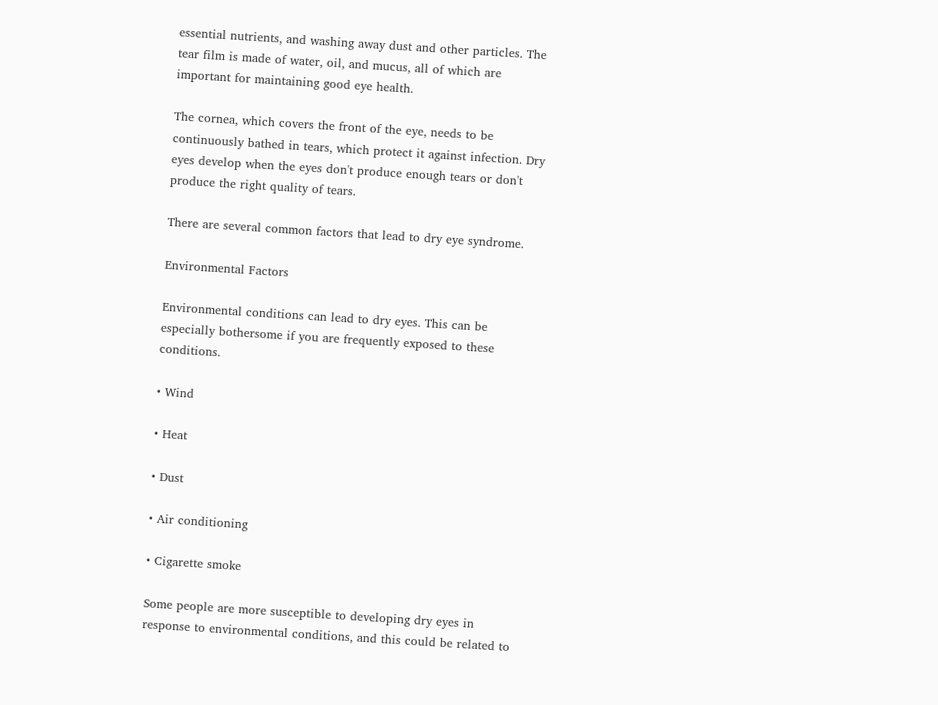essential nutrients, and washing away dust and other particles. The tear film is made of water, oil, and mucus, all of which are important for maintaining good eye health.

The cornea, which covers the front of the eye, needs to be continuously bathed in tears, which protect it against infection. Dry eyes develop when the eyes don't produce enough tears or don't produce the right quality of tears.

There are several common factors that lead to dry eye syndrome.

Environmental Factors

Environmental conditions can lead to dry eyes. This can be especially bothersome if you are frequently exposed to these conditions.

• Wind

• Heat

• Dust

• Air conditioning

• Cigarette smoke

Some people are more susceptible to developing dry eyes in response to environmental conditions, and this could be related to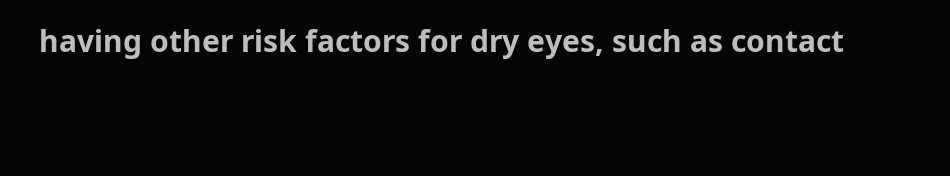having other risk factors for dry eyes, such as contact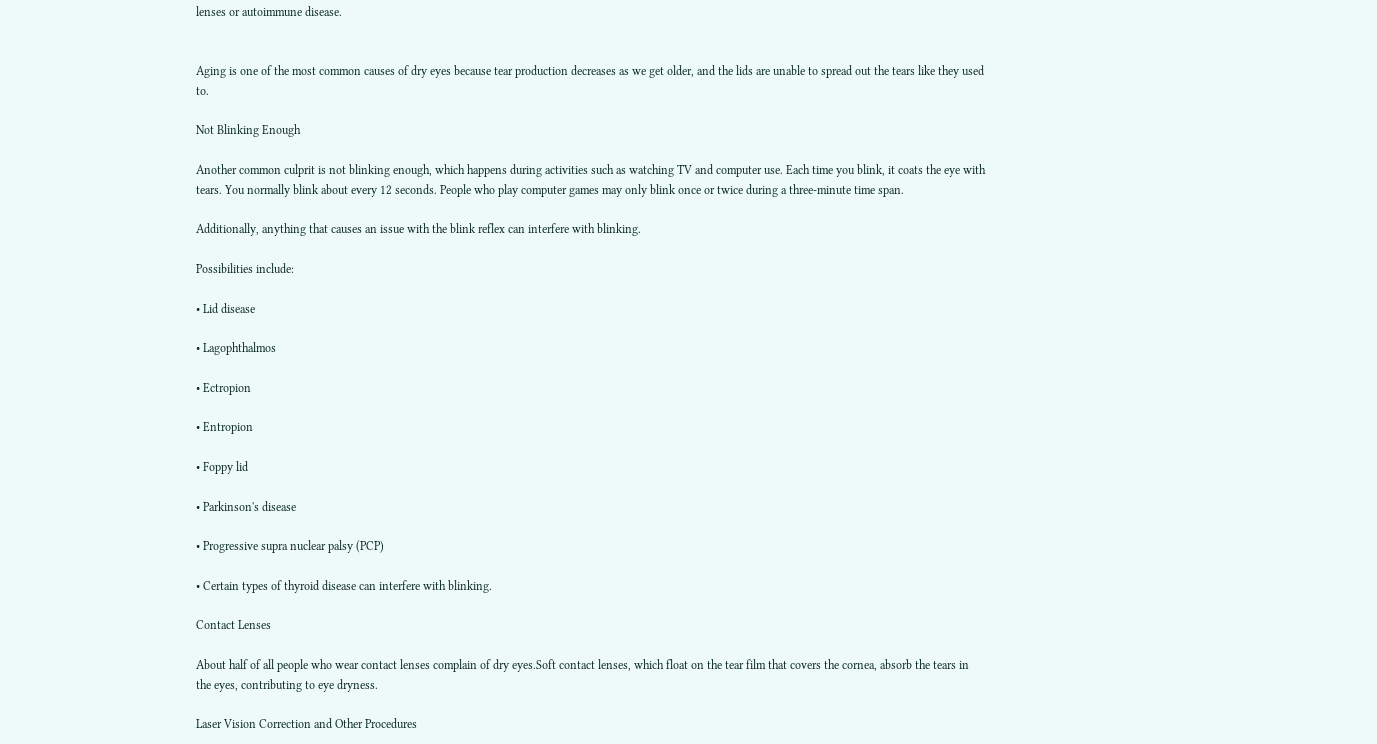lenses or autoimmune disease.


Aging is one of the most common causes of dry eyes because tear production decreases as we get older, and the lids are unable to spread out the tears like they used to.

Not Blinking Enough

Another common culprit is not blinking enough, which happens during activities such as watching TV and computer use. Each time you blink, it coats the eye with tears. You normally blink about every 12 seconds. People who play computer games may only blink once or twice during a three-minute time span.

Additionally, anything that causes an issue with the blink reflex can interfere with blinking.

Possibilities include:

• Lid disease

• Lagophthalmos

• Ectropion

• Entropion

• Foppy lid

• Parkinson's disease

• Progressive supra nuclear palsy (PCP)

• Certain types of thyroid disease can interfere with blinking.

Contact Lenses

About half of all people who wear contact lenses complain of dry eyes.Soft contact lenses, which float on the tear film that covers the cornea, absorb the tears in the eyes, contributing to eye dryness.

Laser Vision Correction and Other Procedures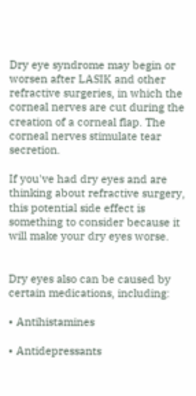Dry eye syndrome may begin or worsen after LASIK and other refractive surgeries, in which the corneal nerves are cut during the creation of a corneal flap. The corneal nerves stimulate tear secretion.

If you've had dry eyes and are thinking about refractive surgery, this potential side effect is something to consider because it will make your dry eyes worse.


Dry eyes also can be caused by certain medications, including:

• Antihistamines

• Antidepressants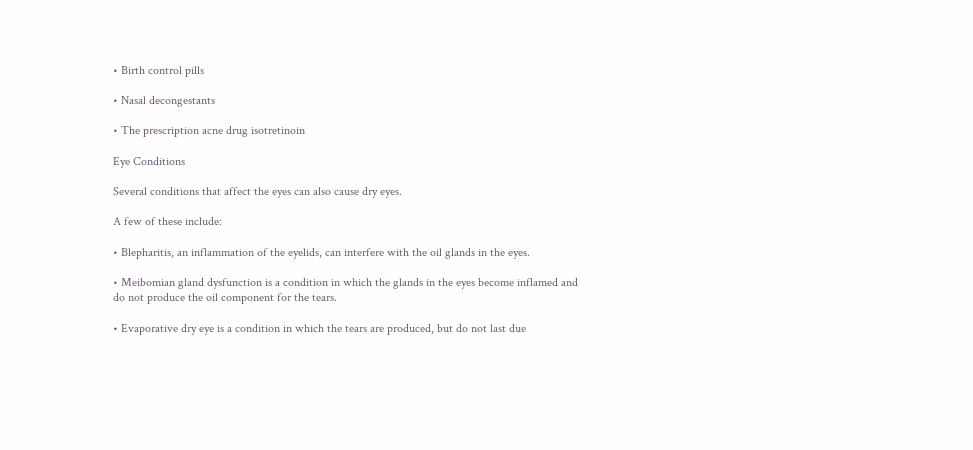• Birth control pills

• Nasal decongestants

• The prescription acne drug isotretinoin

Eye Conditions

Several conditions that affect the eyes can also cause dry eyes.

A few of these include:

• Blepharitis, an inflammation of the eyelids, can interfere with the oil glands in the eyes.

• Meibomian gland dysfunction is a condition in which the glands in the eyes become inflamed and do not produce the oil component for the tears.

• Evaporative dry eye is a condition in which the tears are produced, but do not last due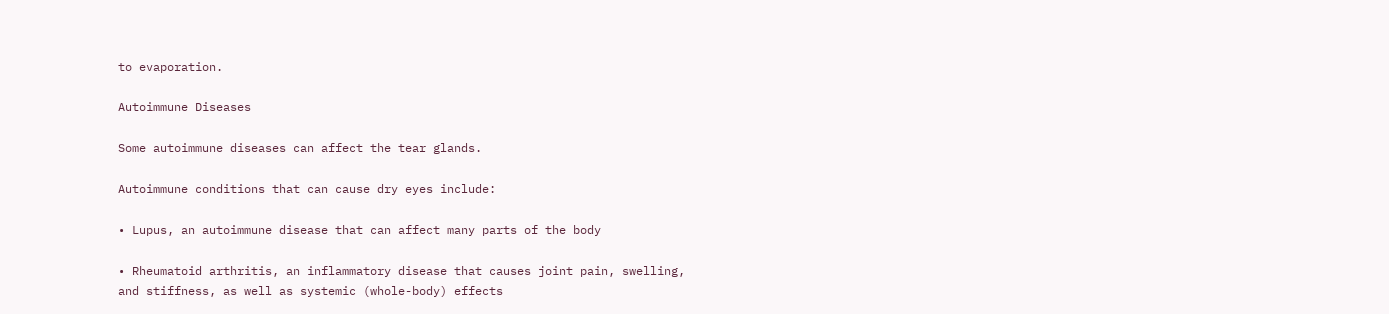to evaporation.

Autoimmune Diseases

Some autoimmune diseases can affect the tear glands.

Autoimmune conditions that can cause dry eyes include:

• Lupus, an autoimmune disease that can affect many parts of the body

• Rheumatoid arthritis, an inflammatory disease that causes joint pain, swelling, and stiffness, as well as systemic (whole-body) effects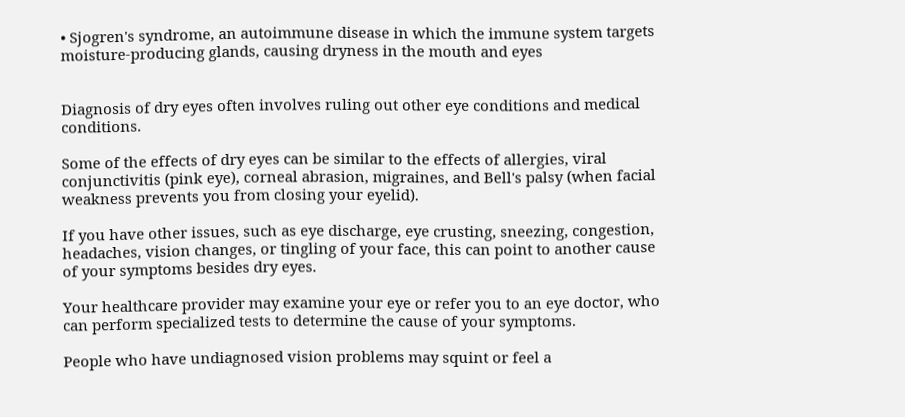• Sjogren's syndrome, an autoimmune disease in which the immune system targets moisture-producing glands, causing dryness in the mouth and eyes


Diagnosis of dry eyes often involves ruling out other eye conditions and medical conditions.

Some of the effects of dry eyes can be similar to the effects of allergies, viral conjunctivitis (pink eye), corneal abrasion, migraines, and Bell's palsy (when facial weakness prevents you from closing your eyelid).

If you have other issues, such as eye discharge, eye crusting, sneezing, congestion, headaches, vision changes, or tingling of your face, this can point to another cause of your symptoms besides dry eyes.

Your healthcare provider may examine your eye or refer you to an eye doctor, who can perform specialized tests to determine the cause of your symptoms.

People who have undiagnosed vision problems may squint or feel a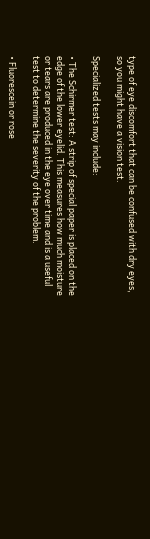type of eye discomfort that can be confused with dry eyes, so you might have a vision test.

Specialized tests may include:

• The Schirmer test: A strip of special paper is placed on the edge of the lower eyelid. This measures how much moisture or tears are produced in the eye over time and is a useful test to determine the severity of the problem.

• Fluorescein or rose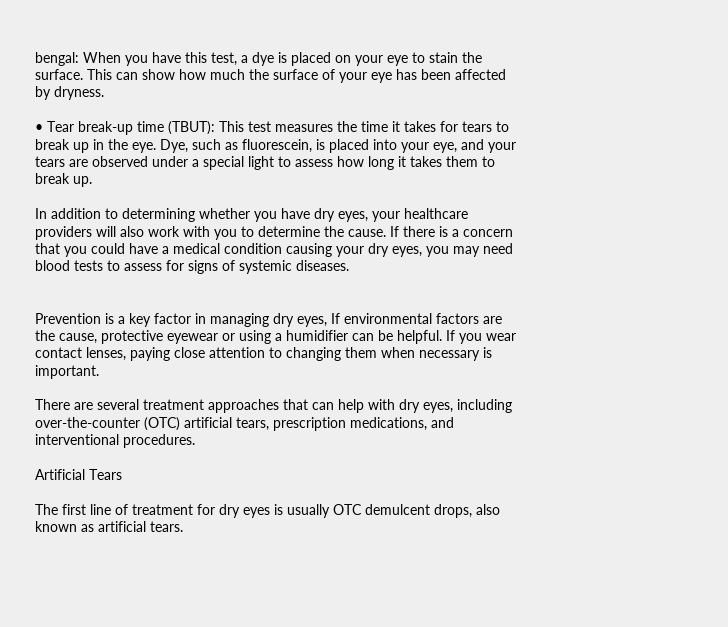bengal: When you have this test, a dye is placed on your eye to stain the surface. This can show how much the surface of your eye has been affected by dryness.

• Tear break-up time (TBUT): This test measures the time it takes for tears to break up in the eye. Dye, such as fluorescein, is placed into your eye, and your tears are observed under a special light to assess how long it takes them to break up.

In addition to determining whether you have dry eyes, your healthcare providers will also work with you to determine the cause. If there is a concern that you could have a medical condition causing your dry eyes, you may need blood tests to assess for signs of systemic diseases.


Prevention is a key factor in managing dry eyes, If environmental factors are the cause, protective eyewear or using a humidifier can be helpful. If you wear contact lenses, paying close attention to changing them when necessary is important.

There are several treatment approaches that can help with dry eyes, including over-the-counter (OTC) artificial tears, prescription medications, and interventional procedures.

Artificial Tears

The first line of treatment for dry eyes is usually OTC demulcent drops, also known as artificial tears.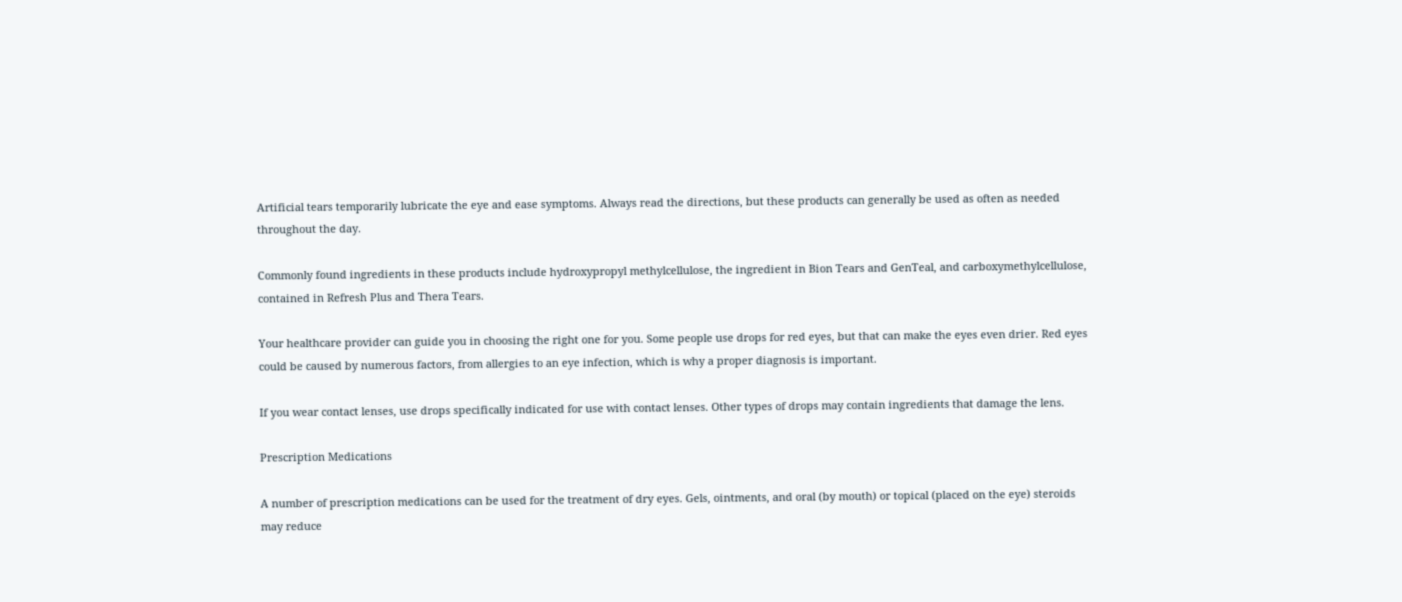Artificial tears temporarily lubricate the eye and ease symptoms. Always read the directions, but these products can generally be used as often as needed throughout the day.

Commonly found ingredients in these products include hydroxypropyl methylcellulose, the ingredient in Bion Tears and GenTeal, and carboxymethylcellulose, contained in Refresh Plus and Thera Tears.

Your healthcare provider can guide you in choosing the right one for you. Some people use drops for red eyes, but that can make the eyes even drier. Red eyes could be caused by numerous factors, from allergies to an eye infection, which is why a proper diagnosis is important.

If you wear contact lenses, use drops specifically indicated for use with contact lenses. Other types of drops may contain ingredients that damage the lens.

Prescription Medications

A number of prescription medications can be used for the treatment of dry eyes. Gels, ointments, and oral (by mouth) or topical (placed on the eye) steroids may reduce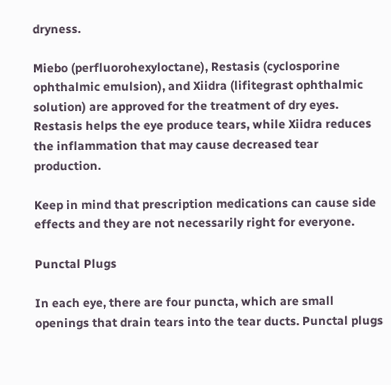dryness.

Miebo (perfluorohexyloctane), Restasis (cyclosporine ophthalmic emulsion), and Xiidra (lifitegrast ophthalmic solution) are approved for the treatment of dry eyes. Restasis helps the eye produce tears, while Xiidra reduces the inflammation that may cause decreased tear production.

Keep in mind that prescription medications can cause side effects and they are not necessarily right for everyone.

Punctal Plugs

In each eye, there are four puncta, which are small openings that drain tears into the tear ducts. Punctal plugs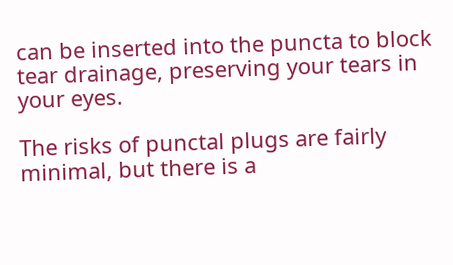can be inserted into the puncta to block tear drainage, preserving your tears in your eyes.

The risks of punctal plugs are fairly minimal, but there is a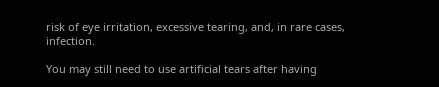risk of eye irritation, excessive tearing, and, in rare cases, infection.

You may still need to use artificial tears after having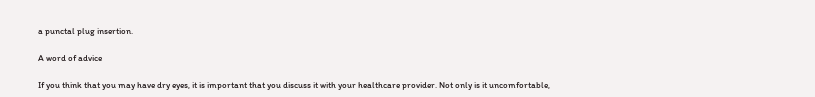a punctal plug insertion.

A word of advice

If you think that you may have dry eyes, it is important that you discuss it with your healthcare provider. Not only is it uncomfortable,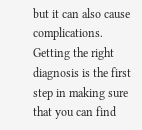but it can also cause complications. Getting the right diagnosis is the first step in making sure that you can find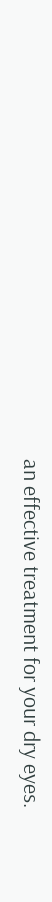an effective treatment for your dry eyes.